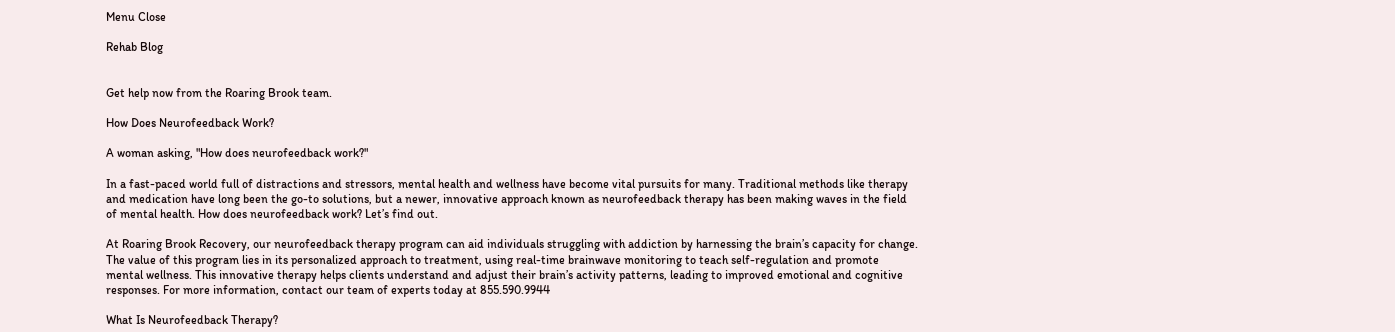Menu Close

Rehab Blog


Get help now from the Roaring Brook team.

How Does Neurofeedback Work?

A woman asking, "How does neurofeedback work?"

In a fast-paced world full of distractions and stressors, mental health and wellness have become vital pursuits for many. Traditional methods like therapy and medication have long been the go-to solutions, but a newer, innovative approach known as neurofeedback therapy has been making waves in the field of mental health. How does neurofeedback work? Let’s find out.

At Roaring Brook Recovery, our neurofeedback therapy program can aid individuals struggling with addiction by harnessing the brain’s capacity for change. The value of this program lies in its personalized approach to treatment, using real-time brainwave monitoring to teach self-regulation and promote mental wellness. This innovative therapy helps clients understand and adjust their brain’s activity patterns, leading to improved emotional and cognitive responses. For more information, contact our team of experts today at 855.590.9944

What Is Neurofeedback Therapy?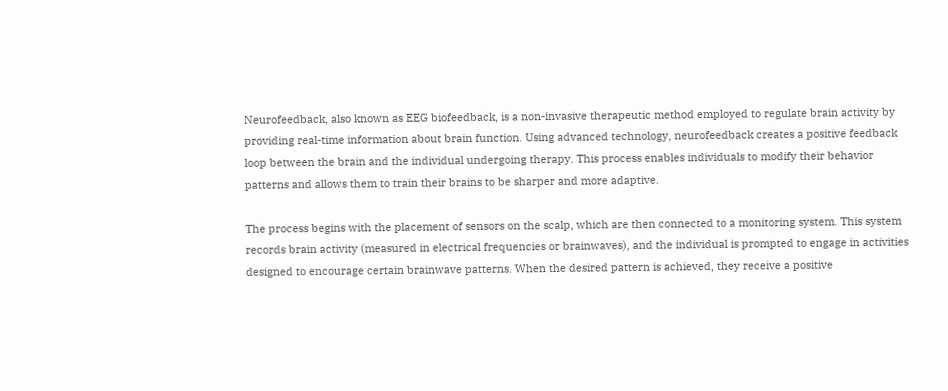Neurofeedback, also known as EEG biofeedback, is a non-invasive therapeutic method employed to regulate brain activity by providing real-time information about brain function. Using advanced technology, neurofeedback creates a positive feedback loop between the brain and the individual undergoing therapy. This process enables individuals to modify their behavior patterns and allows them to train their brains to be sharper and more adaptive.

The process begins with the placement of sensors on the scalp, which are then connected to a monitoring system. This system records brain activity (measured in electrical frequencies or brainwaves), and the individual is prompted to engage in activities designed to encourage certain brainwave patterns. When the desired pattern is achieved, they receive a positive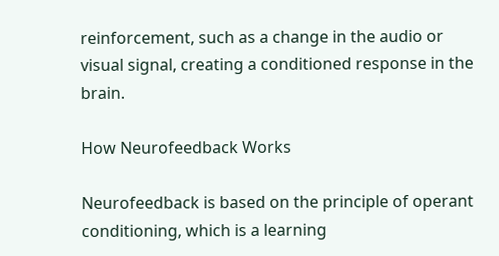reinforcement, such as a change in the audio or visual signal, creating a conditioned response in the brain.

How Neurofeedback Works

Neurofeedback is based on the principle of operant conditioning, which is a learning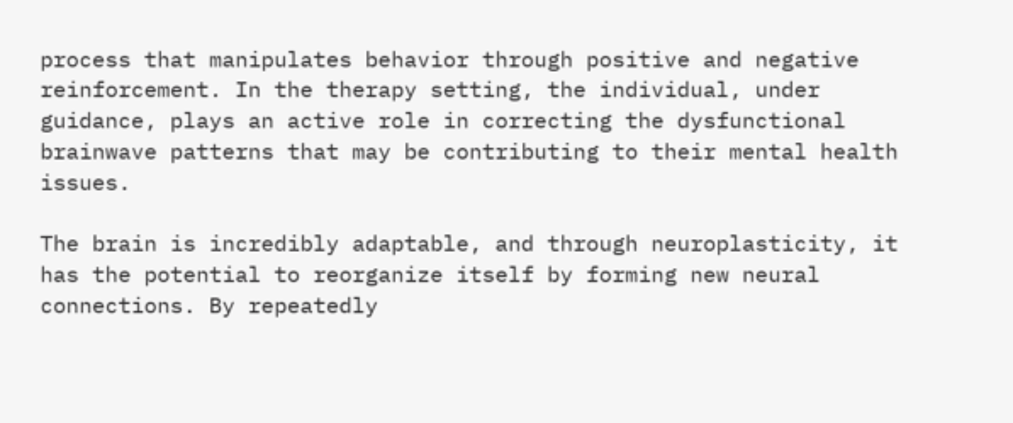process that manipulates behavior through positive and negative reinforcement. In the therapy setting, the individual, under guidance, plays an active role in correcting the dysfunctional brainwave patterns that may be contributing to their mental health issues.

The brain is incredibly adaptable, and through neuroplasticity, it has the potential to reorganize itself by forming new neural connections. By repeatedly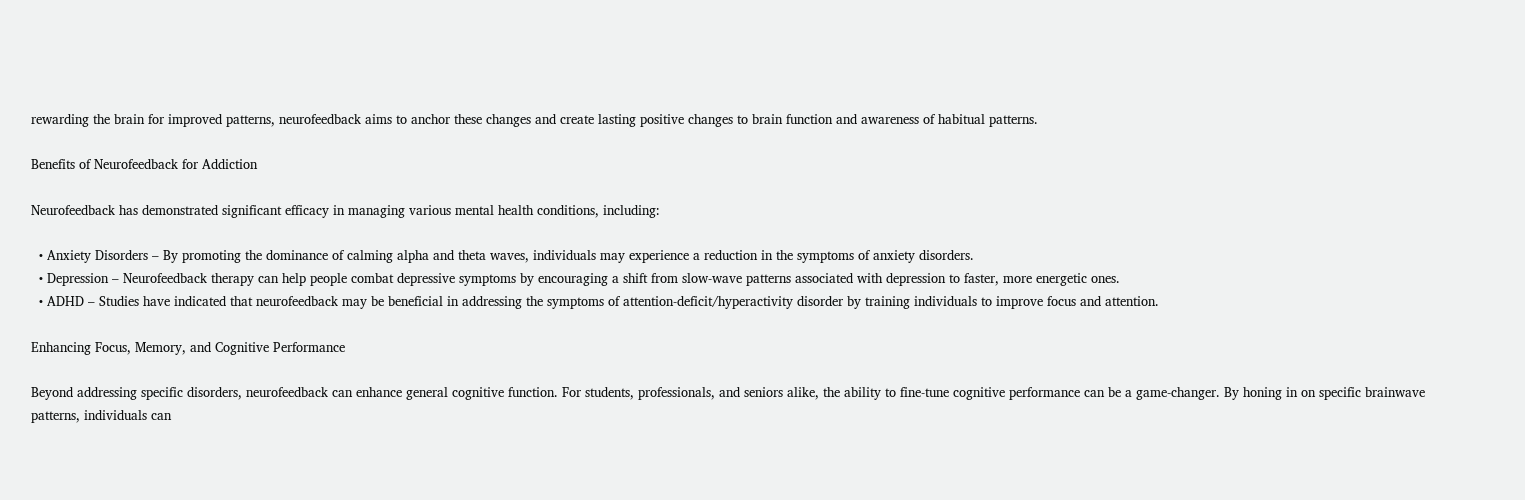rewarding the brain for improved patterns, neurofeedback aims to anchor these changes and create lasting positive changes to brain function and awareness of habitual patterns.

Benefits of Neurofeedback for Addiction

Neurofeedback has demonstrated significant efficacy in managing various mental health conditions, including:

  • Anxiety Disorders – By promoting the dominance of calming alpha and theta waves, individuals may experience a reduction in the symptoms of anxiety disorders.
  • Depression – Neurofeedback therapy can help people combat depressive symptoms by encouraging a shift from slow-wave patterns associated with depression to faster, more energetic ones.
  • ADHD – Studies have indicated that neurofeedback may be beneficial in addressing the symptoms of attention-deficit/hyperactivity disorder by training individuals to improve focus and attention.

Enhancing Focus, Memory, and Cognitive Performance

Beyond addressing specific disorders, neurofeedback can enhance general cognitive function. For students, professionals, and seniors alike, the ability to fine-tune cognitive performance can be a game-changer. By honing in on specific brainwave patterns, individuals can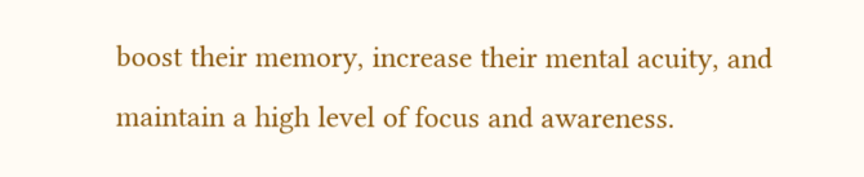boost their memory, increase their mental acuity, and maintain a high level of focus and awareness.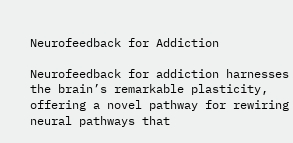Neurofeedback for Addiction

Neurofeedback for addiction harnesses the brain’s remarkable plasticity, offering a novel pathway for rewiring neural pathways that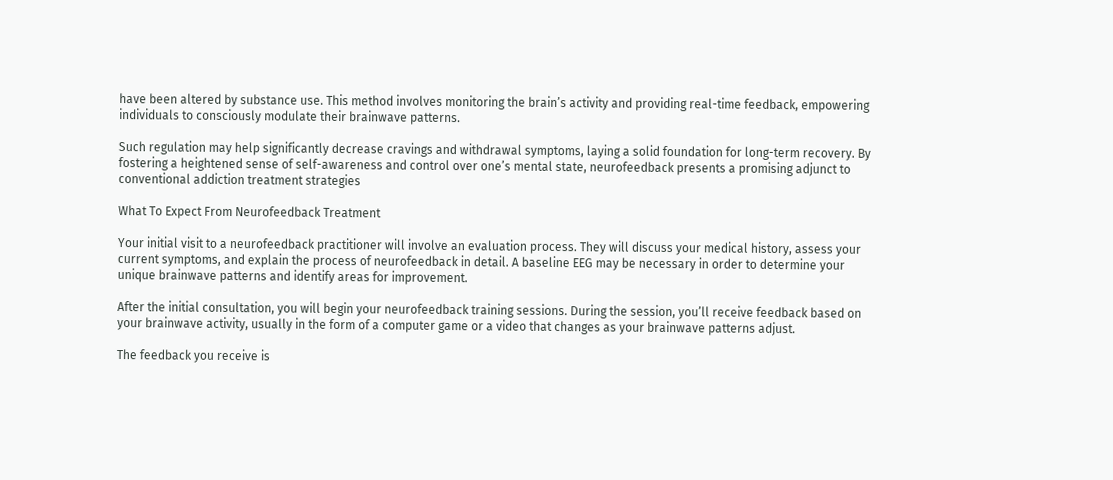have been altered by substance use. This method involves monitoring the brain’s activity and providing real-time feedback, empowering individuals to consciously modulate their brainwave patterns.

Such regulation may help significantly decrease cravings and withdrawal symptoms, laying a solid foundation for long-term recovery. By fostering a heightened sense of self-awareness and control over one’s mental state, neurofeedback presents a promising adjunct to conventional addiction treatment strategies

What To Expect From Neurofeedback Treatment

Your initial visit to a neurofeedback practitioner will involve an evaluation process. They will discuss your medical history, assess your current symptoms, and explain the process of neurofeedback in detail. A baseline EEG may be necessary in order to determine your unique brainwave patterns and identify areas for improvement.

After the initial consultation, you will begin your neurofeedback training sessions. During the session, you’ll receive feedback based on your brainwave activity, usually in the form of a computer game or a video that changes as your brainwave patterns adjust.

The feedback you receive is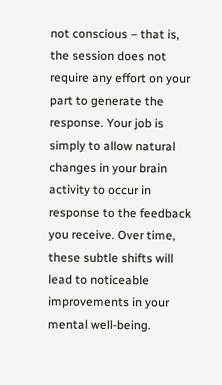not conscious – that is, the session does not require any effort on your part to generate the response. Your job is simply to allow natural changes in your brain activity to occur in response to the feedback you receive. Over time, these subtle shifts will lead to noticeable improvements in your mental well-being.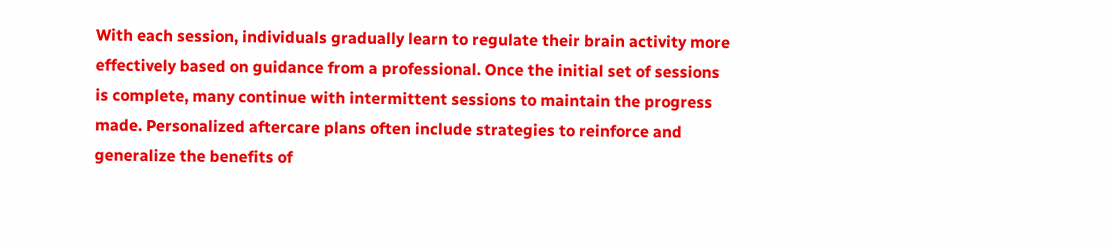With each session, individuals gradually learn to regulate their brain activity more effectively based on guidance from a professional. Once the initial set of sessions is complete, many continue with intermittent sessions to maintain the progress made. Personalized aftercare plans often include strategies to reinforce and generalize the benefits of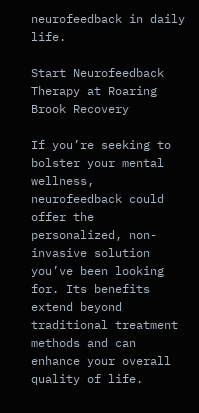neurofeedback in daily life.

Start Neurofeedback Therapy at Roaring Brook Recovery

If you’re seeking to bolster your mental wellness, neurofeedback could offer the personalized, non-invasive solution you’ve been looking for. Its benefits extend beyond traditional treatment methods and can enhance your overall quality of life.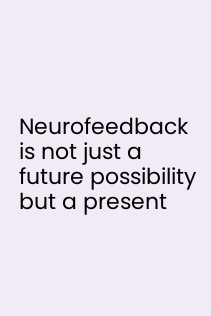Neurofeedback is not just a future possibility but a present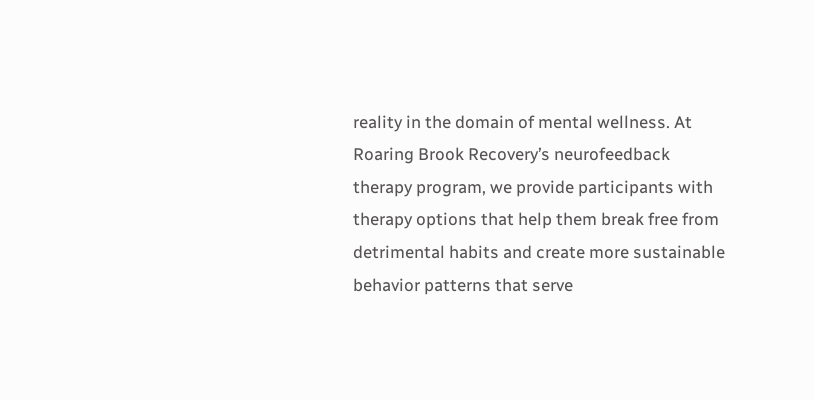reality in the domain of mental wellness. At Roaring Brook Recovery’s neurofeedback therapy program, we provide participants with therapy options that help them break free from detrimental habits and create more sustainable behavior patterns that serve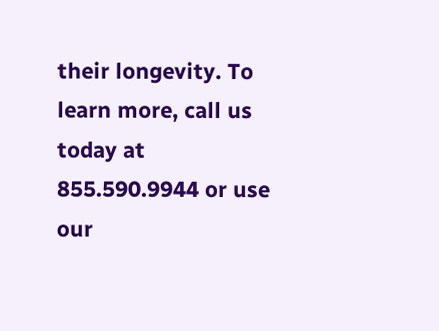their longevity. To learn more, call us today at 855.590.9944 or use our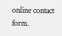online contact form.